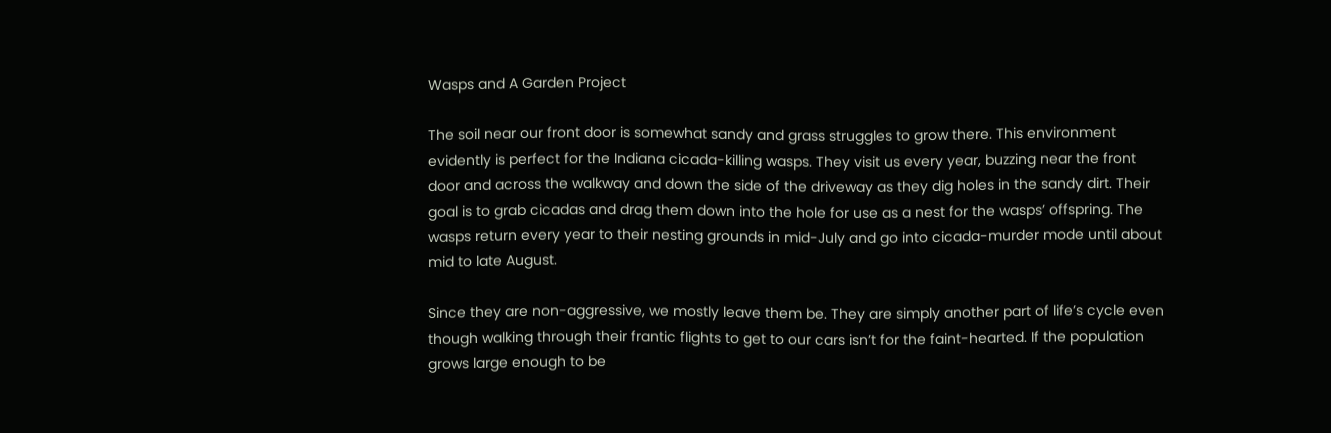Wasps and A Garden Project

The soil near our front door is somewhat sandy and grass struggles to grow there. This environment evidently is perfect for the Indiana cicada-killing wasps. They visit us every year, buzzing near the front door and across the walkway and down the side of the driveway as they dig holes in the sandy dirt. Their goal is to grab cicadas and drag them down into the hole for use as a nest for the wasps’ offspring. The wasps return every year to their nesting grounds in mid-July and go into cicada-murder mode until about mid to late August.

Since they are non-aggressive, we mostly leave them be. They are simply another part of life’s cycle even though walking through their frantic flights to get to our cars isn’t for the faint-hearted. If the population grows large enough to be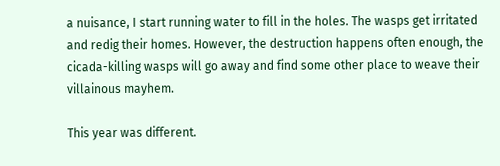a nuisance, I start running water to fill in the holes. The wasps get irritated and redig their homes. However, the destruction happens often enough, the cicada-killing wasps will go away and find some other place to weave their villainous mayhem.

This year was different.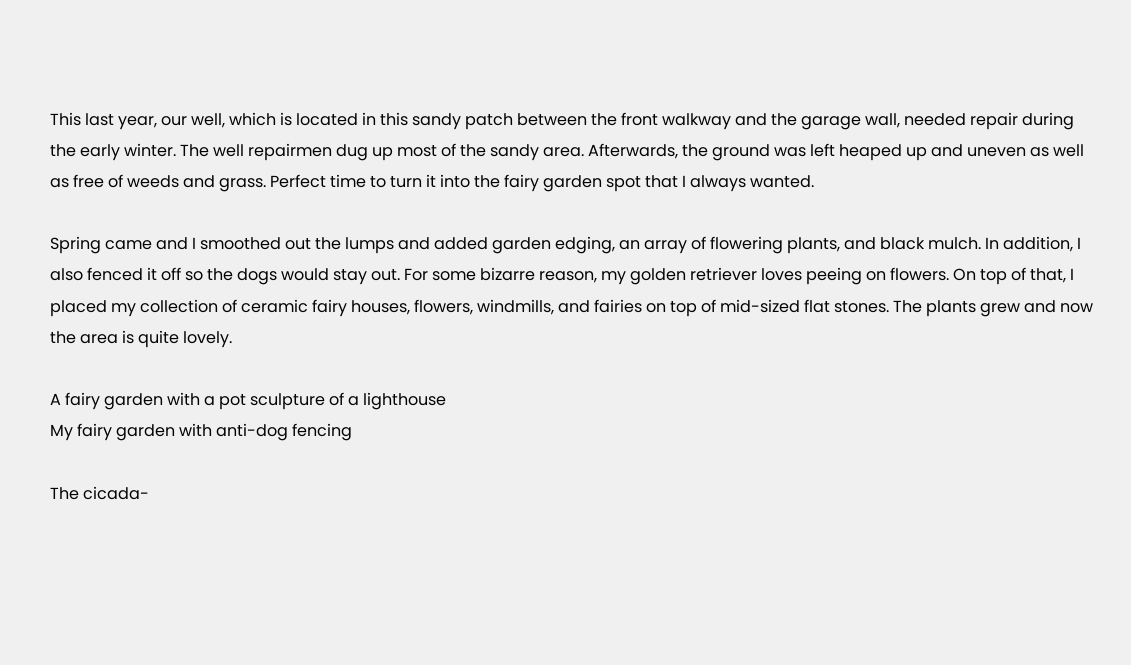This last year, our well, which is located in this sandy patch between the front walkway and the garage wall, needed repair during the early winter. The well repairmen dug up most of the sandy area. Afterwards, the ground was left heaped up and uneven as well as free of weeds and grass. Perfect time to turn it into the fairy garden spot that I always wanted.

Spring came and I smoothed out the lumps and added garden edging, an array of flowering plants, and black mulch. In addition, I also fenced it off so the dogs would stay out. For some bizarre reason, my golden retriever loves peeing on flowers. On top of that, I placed my collection of ceramic fairy houses, flowers, windmills, and fairies on top of mid-sized flat stones. The plants grew and now the area is quite lovely.

A fairy garden with a pot sculpture of a lighthouse
My fairy garden with anti-dog fencing

The cicada-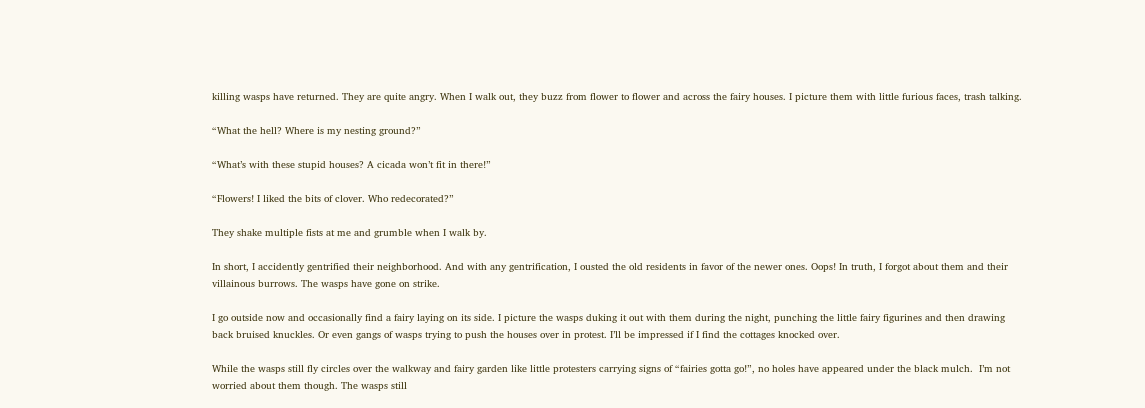killing wasps have returned. They are quite angry. When I walk out, they buzz from flower to flower and across the fairy houses. I picture them with little furious faces, trash talking.

“What the hell? Where is my nesting ground?”

“What’s with these stupid houses? A cicada won’t fit in there!”

“Flowers! I liked the bits of clover. Who redecorated?”

They shake multiple fists at me and grumble when I walk by.

In short, I accidently gentrified their neighborhood. And with any gentrification, I ousted the old residents in favor of the newer ones. Oops! In truth, I forgot about them and their villainous burrows. The wasps have gone on strike.

I go outside now and occasionally find a fairy laying on its side. I picture the wasps duking it out with them during the night, punching the little fairy figurines and then drawing back bruised knuckles. Or even gangs of wasps trying to push the houses over in protest. I’ll be impressed if I find the cottages knocked over.

While the wasps still fly circles over the walkway and fairy garden like little protesters carrying signs of “fairies gotta go!”, no holes have appeared under the black mulch.  I’m not worried about them though. The wasps still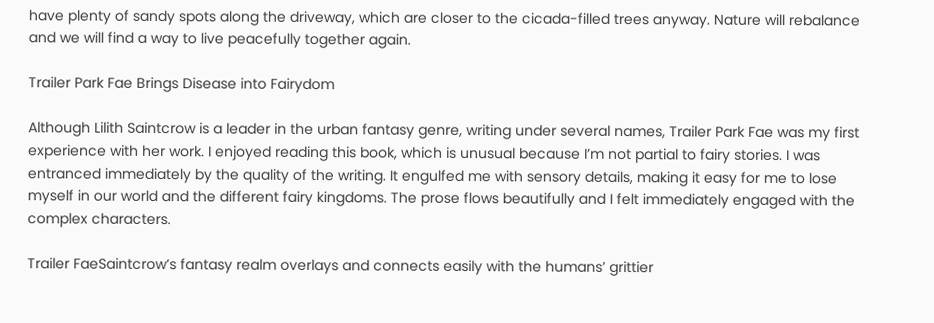have plenty of sandy spots along the driveway, which are closer to the cicada-filled trees anyway. Nature will rebalance and we will find a way to live peacefully together again.

Trailer Park Fae Brings Disease into Fairydom

Although Lilith Saintcrow is a leader in the urban fantasy genre, writing under several names, Trailer Park Fae was my first experience with her work. I enjoyed reading this book, which is unusual because I’m not partial to fairy stories. I was entranced immediately by the quality of the writing. It engulfed me with sensory details, making it easy for me to lose myself in our world and the different fairy kingdoms. The prose flows beautifully and I felt immediately engaged with the complex characters.

Trailer FaeSaintcrow’s fantasy realm overlays and connects easily with the humans’ grittier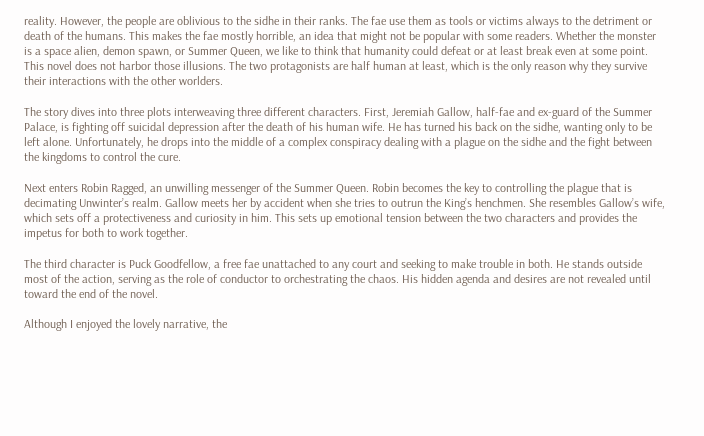reality. However, the people are oblivious to the sidhe in their ranks. The fae use them as tools or victims always to the detriment or death of the humans. This makes the fae mostly horrible, an idea that might not be popular with some readers. Whether the monster is a space alien, demon spawn, or Summer Queen, we like to think that humanity could defeat or at least break even at some point. This novel does not harbor those illusions. The two protagonists are half human at least, which is the only reason why they survive their interactions with the other worlders.

The story dives into three plots interweaving three different characters. First, Jeremiah Gallow, half-fae and ex-guard of the Summer Palace, is fighting off suicidal depression after the death of his human wife. He has turned his back on the sidhe, wanting only to be left alone. Unfortunately, he drops into the middle of a complex conspiracy dealing with a plague on the sidhe and the fight between the kingdoms to control the cure.

Next enters Robin Ragged, an unwilling messenger of the Summer Queen. Robin becomes the key to controlling the plague that is decimating Unwinter’s realm. Gallow meets her by accident when she tries to outrun the King’s henchmen. She resembles Gallow’s wife, which sets off a protectiveness and curiosity in him. This sets up emotional tension between the two characters and provides the impetus for both to work together.

The third character is Puck Goodfellow, a free fae unattached to any court and seeking to make trouble in both. He stands outside most of the action, serving as the role of conductor to orchestrating the chaos. His hidden agenda and desires are not revealed until toward the end of the novel.

Although I enjoyed the lovely narrative, the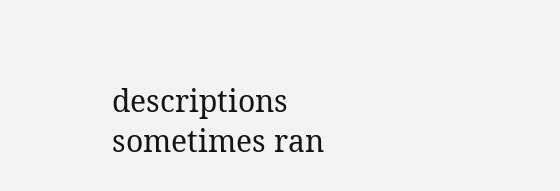descriptions sometimes ran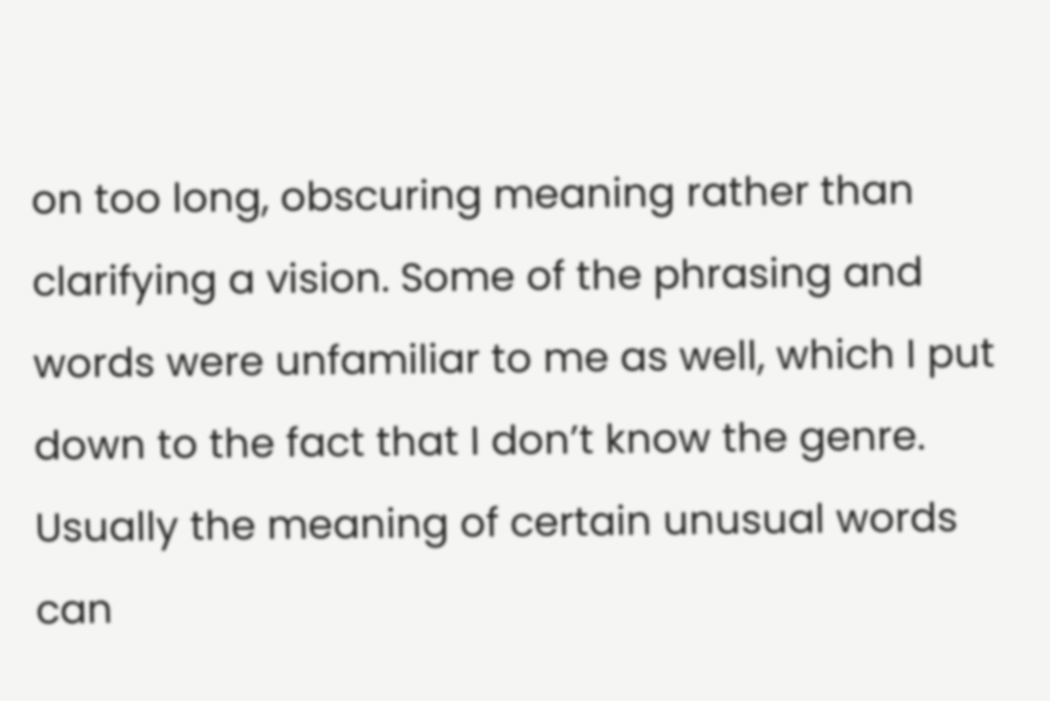on too long, obscuring meaning rather than clarifying a vision. Some of the phrasing and words were unfamiliar to me as well, which I put down to the fact that I don’t know the genre. Usually the meaning of certain unusual words can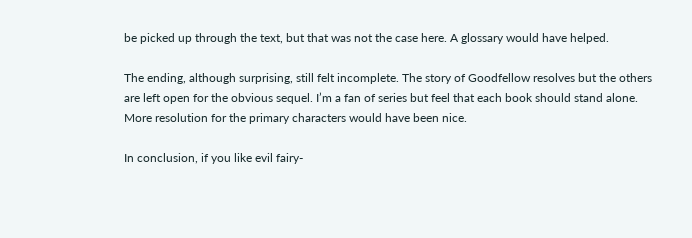be picked up through the text, but that was not the case here. A glossary would have helped.

The ending, although surprising, still felt incomplete. The story of Goodfellow resolves but the others are left open for the obvious sequel. I’m a fan of series but feel that each book should stand alone. More resolution for the primary characters would have been nice.

In conclusion, if you like evil fairy-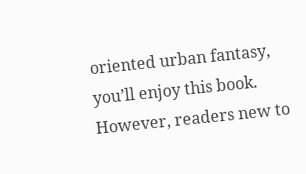oriented urban fantasy, you’ll enjoy this book. However, readers new to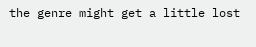the genre might get a little lost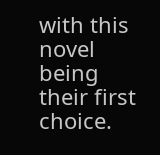with this novel being their first choice.